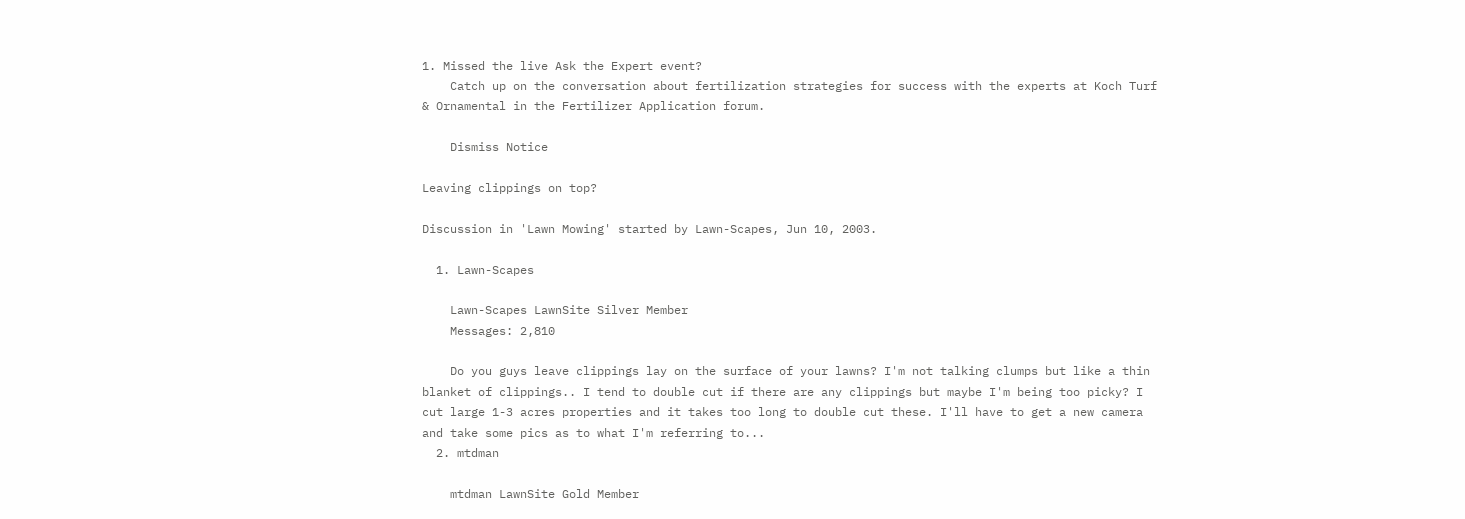1. Missed the live Ask the Expert event?
    Catch up on the conversation about fertilization strategies for success with the experts at Koch Turf & Ornamental in the Fertilizer Application forum.

    Dismiss Notice

Leaving clippings on top?

Discussion in 'Lawn Mowing' started by Lawn-Scapes, Jun 10, 2003.

  1. Lawn-Scapes

    Lawn-Scapes LawnSite Silver Member
    Messages: 2,810

    Do you guys leave clippings lay on the surface of your lawns? I'm not talking clumps but like a thin blanket of clippings.. I tend to double cut if there are any clippings but maybe I'm being too picky? I cut large 1-3 acres properties and it takes too long to double cut these. I'll have to get a new camera and take some pics as to what I'm referring to...
  2. mtdman

    mtdman LawnSite Gold Member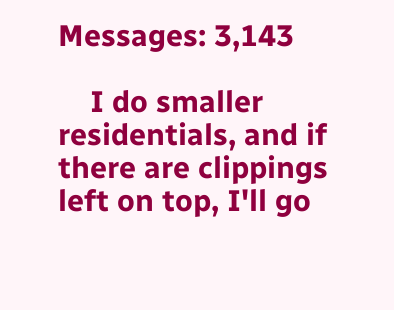Messages: 3,143

    I do smaller residentials, and if there are clippings left on top, I'll go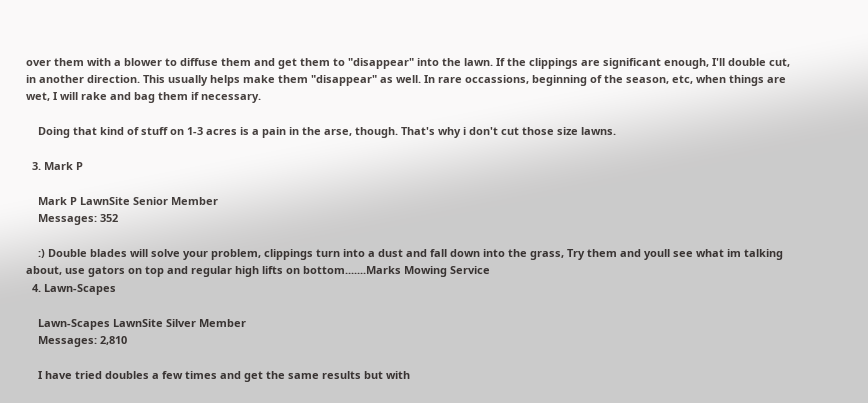over them with a blower to diffuse them and get them to "disappear" into the lawn. If the clippings are significant enough, I'll double cut, in another direction. This usually helps make them "disappear" as well. In rare occassions, beginning of the season, etc, when things are wet, I will rake and bag them if necessary.

    Doing that kind of stuff on 1-3 acres is a pain in the arse, though. That's why i don't cut those size lawns.

  3. Mark P

    Mark P LawnSite Senior Member
    Messages: 352

    :) Double blades will solve your problem, clippings turn into a dust and fall down into the grass, Try them and youll see what im talking about, use gators on top and regular high lifts on bottom.......Marks Mowing Service
  4. Lawn-Scapes

    Lawn-Scapes LawnSite Silver Member
    Messages: 2,810

    I have tried doubles a few times and get the same results but with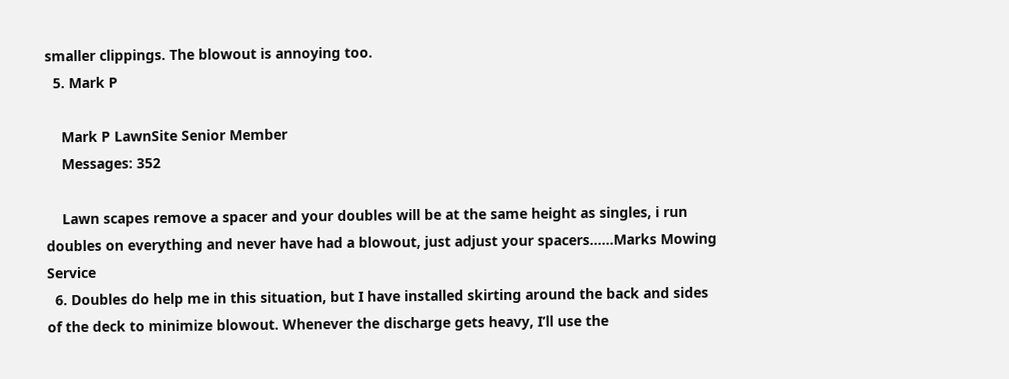smaller clippings. The blowout is annoying too.
  5. Mark P

    Mark P LawnSite Senior Member
    Messages: 352

    Lawn scapes remove a spacer and your doubles will be at the same height as singles, i run doubles on everything and never have had a blowout, just adjust your spacers......Marks Mowing Service
  6. Doubles do help me in this situation, but I have installed skirting around the back and sides of the deck to minimize blowout. Whenever the discharge gets heavy, I’ll use the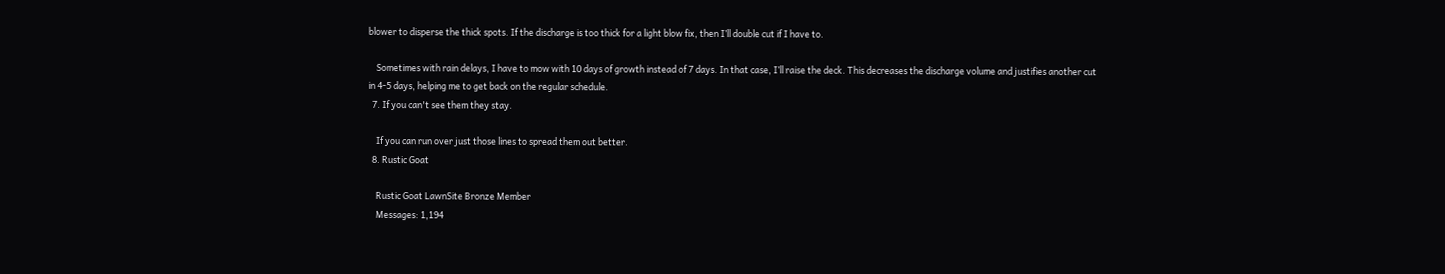blower to disperse the thick spots. If the discharge is too thick for a light blow fix, then I’ll double cut if I have to.

    Sometimes with rain delays, I have to mow with 10 days of growth instead of 7 days. In that case, I’ll raise the deck. This decreases the discharge volume and justifies another cut in 4-5 days, helping me to get back on the regular schedule.
  7. If you can't see them they stay.

    If you can run over just those lines to spread them out better.
  8. Rustic Goat

    Rustic Goat LawnSite Bronze Member
    Messages: 1,194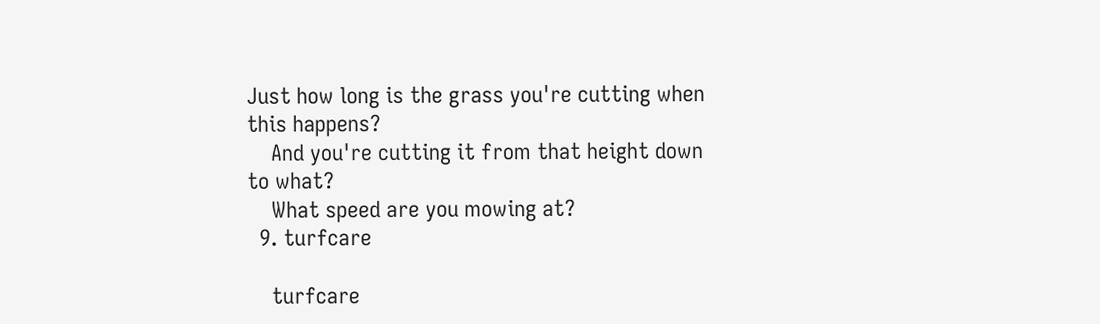Just how long is the grass you're cutting when this happens?
    And you're cutting it from that height down to what?
    What speed are you mowing at?
  9. turfcare

    turfcare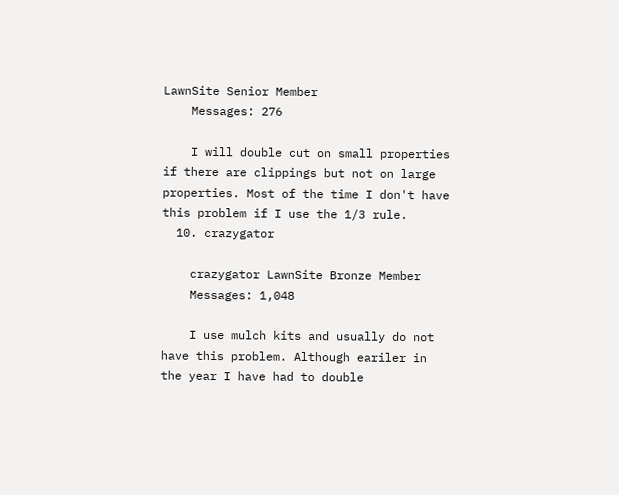LawnSite Senior Member
    Messages: 276

    I will double cut on small properties if there are clippings but not on large properties. Most of the time I don't have this problem if I use the 1/3 rule.
  10. crazygator

    crazygator LawnSite Bronze Member
    Messages: 1,048

    I use mulch kits and usually do not have this problem. Although eariler in the year I have had to double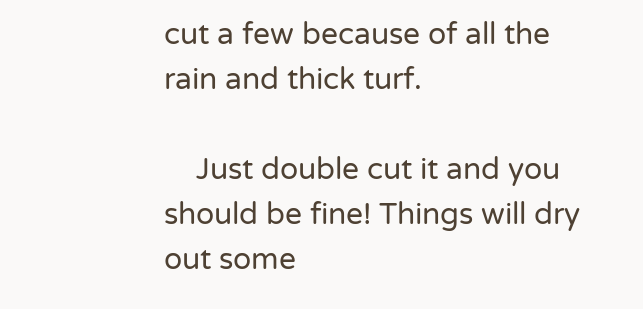cut a few because of all the rain and thick turf.

    Just double cut it and you should be fine! Things will dry out some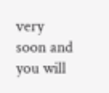very soon and you will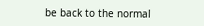be back to the normal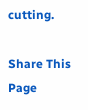cutting.

Share This Page